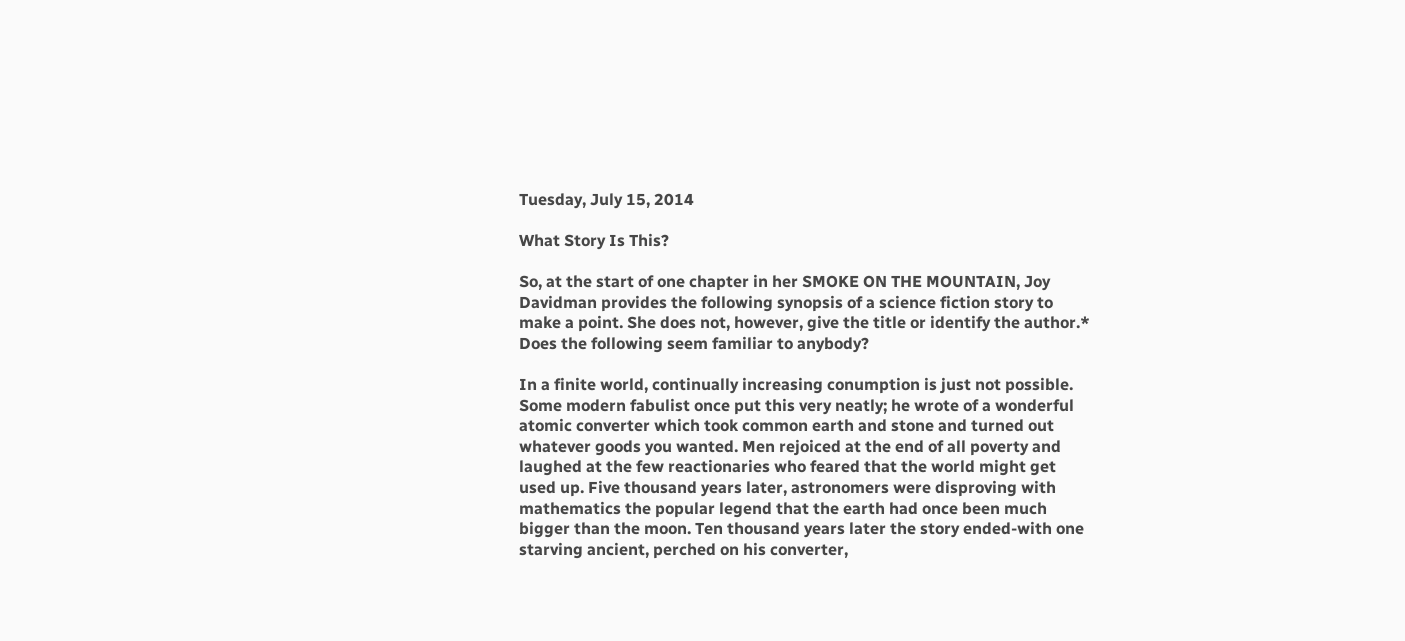Tuesday, July 15, 2014

What Story Is This?

So, at the start of one chapter in her SMOKE ON THE MOUNTAIN, Joy Davidman provides the following synopsis of a science fiction story to make a point. She does not, however, give the title or identify the author.* Does the following seem familiar to anybody?

In a finite world, continually increasing conumption is just not possible. Some modern fabulist once put this very neatly; he wrote of a wonderful atomic converter which took common earth and stone and turned out whatever goods you wanted. Men rejoiced at the end of all poverty and laughed at the few reactionaries who feared that the world might get used up. Five thousand years later, astronomers were disproving with mathematics the popular legend that the earth had once been much bigger than the moon. Ten thousand years later the story ended-with one starving ancient, perched on his converter,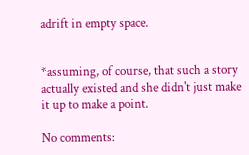adrift in empty space.


*assuming, of course, that such a story actually existed and she didn't just make it up to make a point.

No comments: